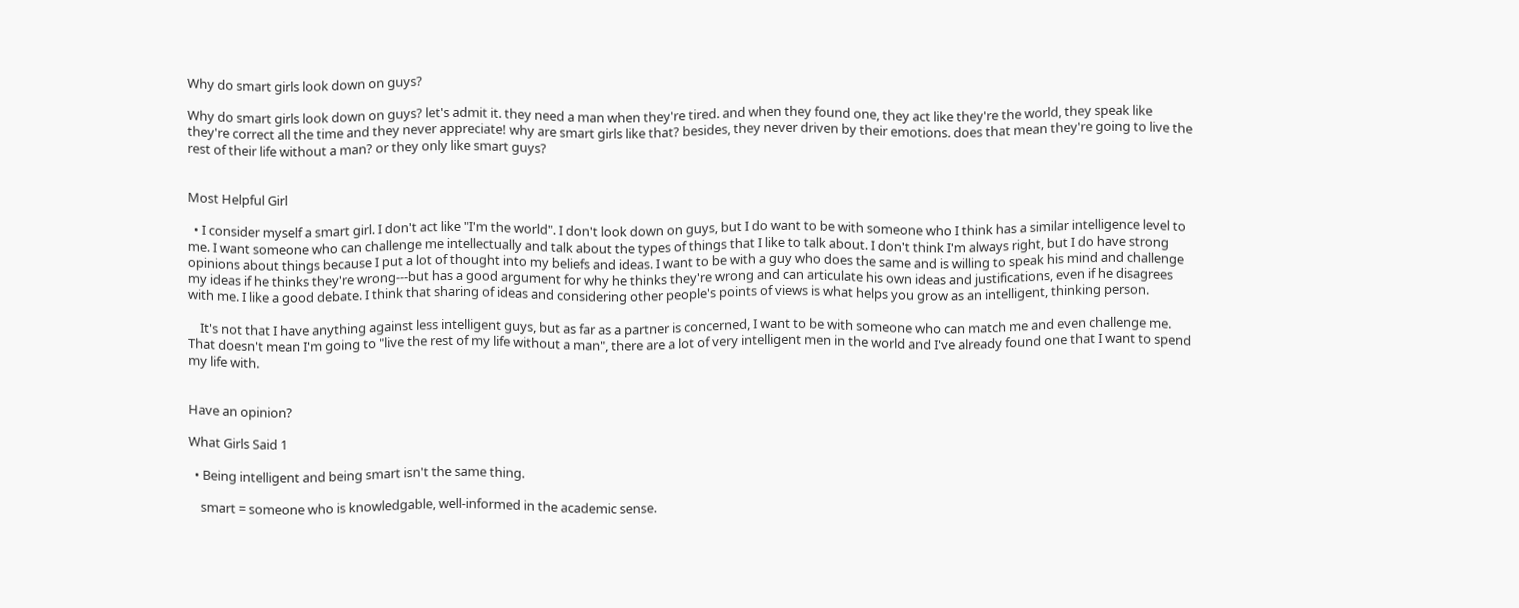Why do smart girls look down on guys?

Why do smart girls look down on guys? let's admit it. they need a man when they're tired. and when they found one, they act like they're the world, they speak like they're correct all the time and they never appreciate! why are smart girls like that? besides, they never driven by their emotions. does that mean they're going to live the rest of their life without a man? or they only like smart guys?


Most Helpful Girl

  • I consider myself a smart girl. I don't act like "I'm the world". I don't look down on guys, but I do want to be with someone who I think has a similar intelligence level to me. I want someone who can challenge me intellectually and talk about the types of things that I like to talk about. I don't think I'm always right, but I do have strong opinions about things because I put a lot of thought into my beliefs and ideas. I want to be with a guy who does the same and is willing to speak his mind and challenge my ideas if he thinks they're wrong---but has a good argument for why he thinks they're wrong and can articulate his own ideas and justifications, even if he disagrees with me. I like a good debate. I think that sharing of ideas and considering other people's points of views is what helps you grow as an intelligent, thinking person.

    It's not that I have anything against less intelligent guys, but as far as a partner is concerned, I want to be with someone who can match me and even challenge me. That doesn't mean I'm going to "live the rest of my life without a man", there are a lot of very intelligent men in the world and I've already found one that I want to spend my life with.


Have an opinion?

What Girls Said 1

  • Being intelligent and being smart isn't the same thing.

    smart = someone who is knowledgable, well-informed in the academic sense.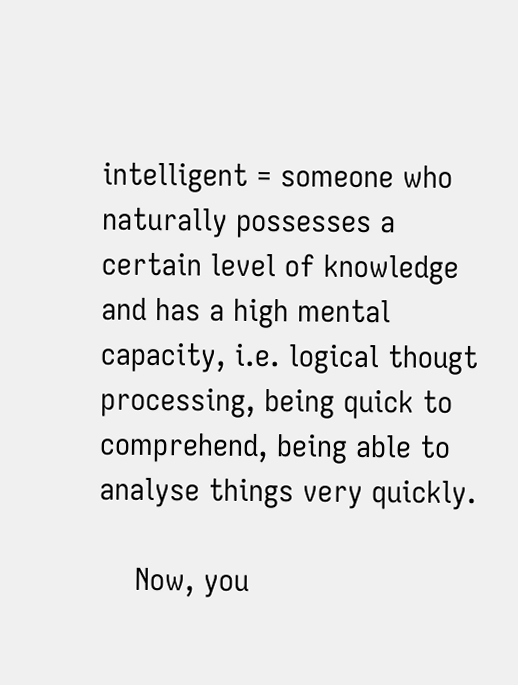intelligent = someone who naturally possesses a certain level of knowledge and has a high mental capacity, i.e. logical thougt processing, being quick to comprehend, being able to analyse things very quickly.

    Now, you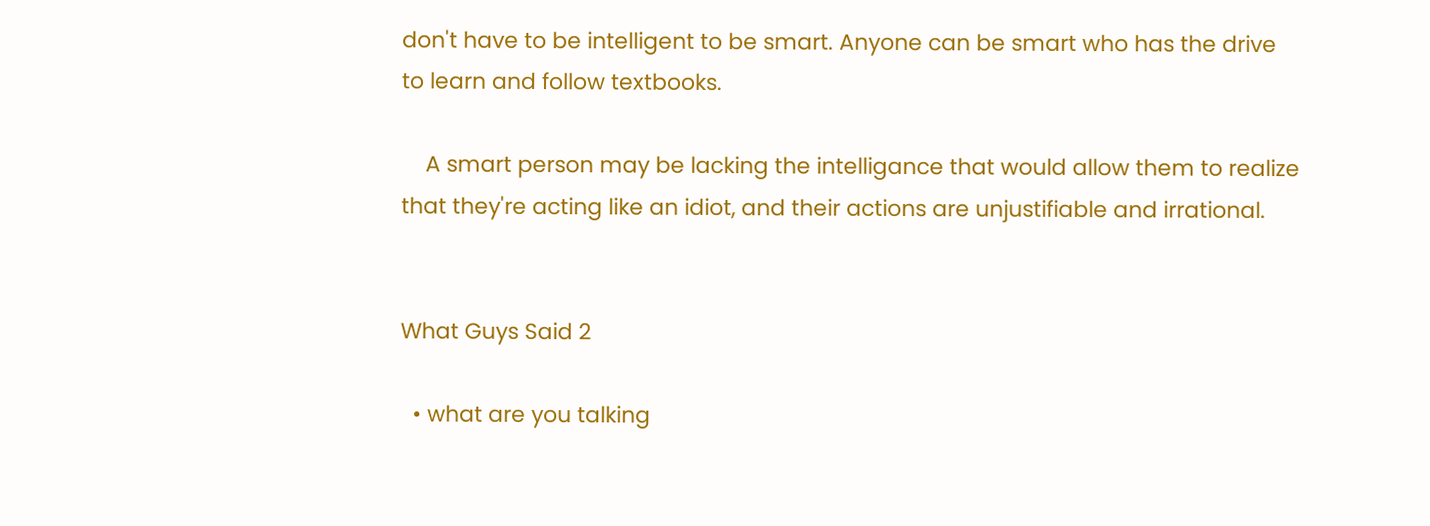don't have to be intelligent to be smart. Anyone can be smart who has the drive to learn and follow textbooks.

    A smart person may be lacking the intelligance that would allow them to realize that they're acting like an idiot, and their actions are unjustifiable and irrational.


What Guys Said 2

  • what are you talking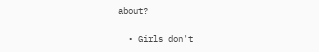about?

  • Girls don't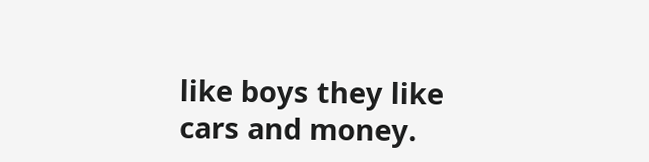like boys they like cars and money.